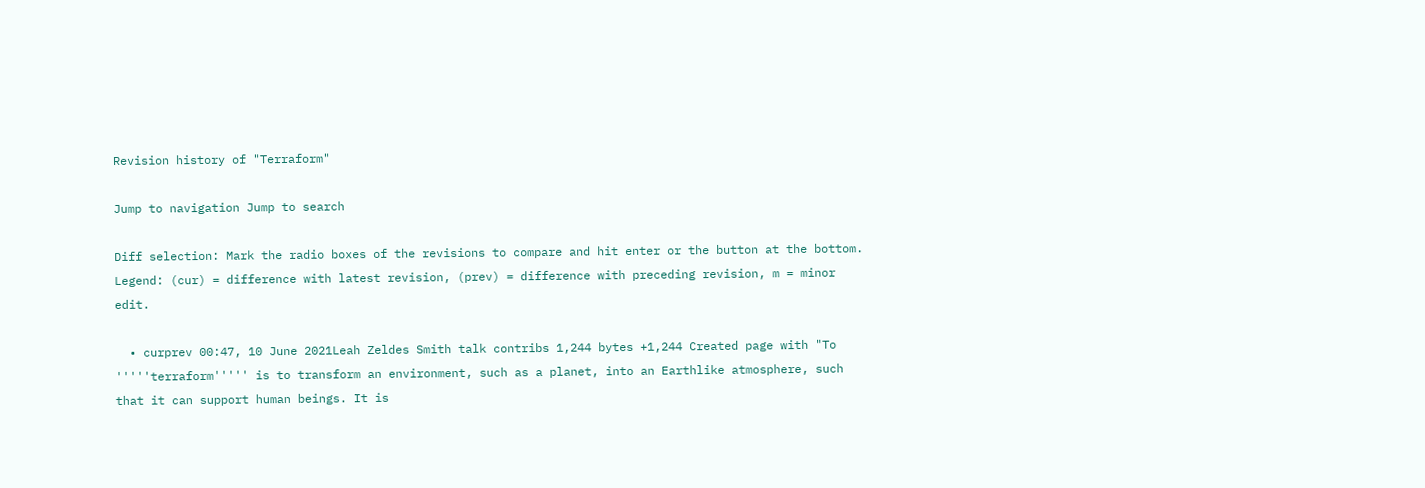Revision history of "Terraform"

Jump to navigation Jump to search

Diff selection: Mark the radio boxes of the revisions to compare and hit enter or the button at the bottom.
Legend: (cur) = difference with latest revision, (prev) = difference with preceding revision, m = minor edit.

  • curprev 00:47, 10 June 2021Leah Zeldes Smith talk contribs 1,244 bytes +1,244 Created page with "To '''''terraform''''' is to transform an environment, such as a planet, into an Earthlike atmosphere, such that it can support human beings. It is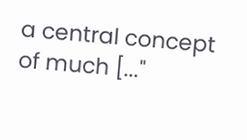a central concept of much [..."